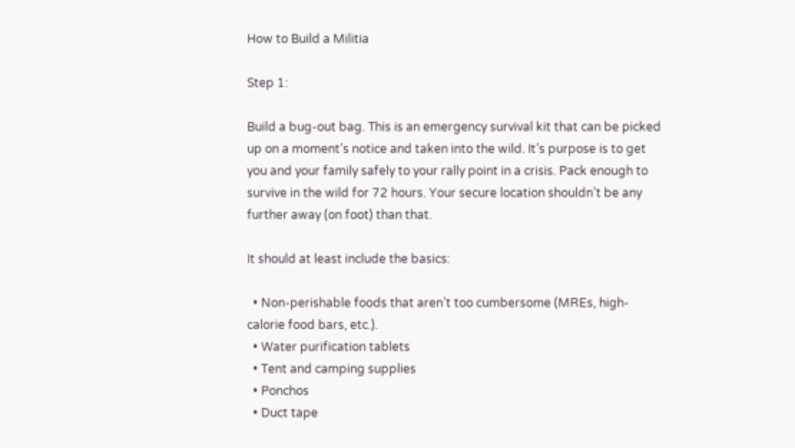How to Build a Militia

Step 1:

Build a bug-out bag. This is an emergency survival kit that can be picked up on a moment’s notice and taken into the wild. It’s purpose is to get you and your family safely to your rally point in a crisis. Pack enough to survive in the wild for 72 hours. Your secure location shouldn’t be any further away (on foot) than that.

It should at least include the basics:

  • Non-perishable foods that aren’t too cumbersome (MREs, high-calorie food bars, etc.).
  • Water purification tablets
  • Tent and camping supplies
  • Ponchos
  • Duct tape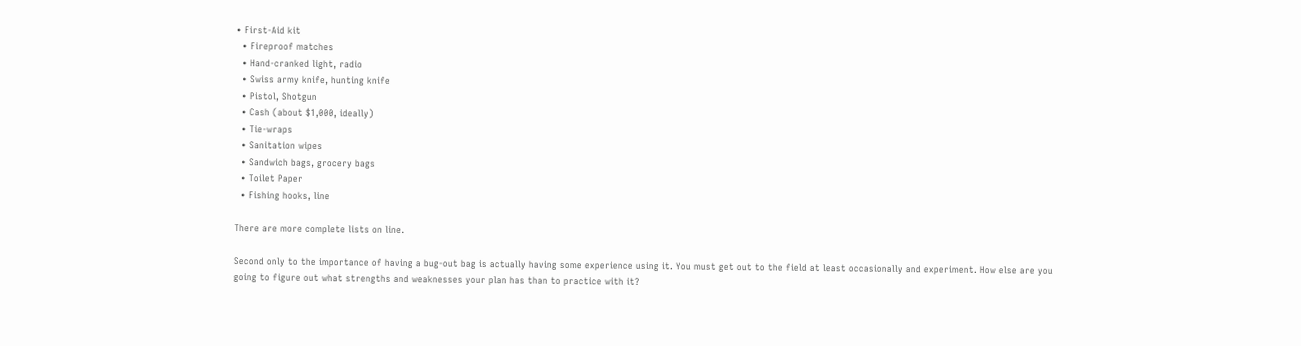• First-Aid kit
  • Fireproof matches
  • Hand-cranked light, radio
  • Swiss army knife, hunting knife
  • Pistol, Shotgun
  • Cash (about $1,000, ideally)
  • Tie-wraps
  • Sanitation wipes
  • Sandwich bags, grocery bags
  • Toilet Paper
  • Fishing hooks, line

There are more complete lists on line.

Second only to the importance of having a bug-out bag is actually having some experience using it. You must get out to the field at least occasionally and experiment. How else are you going to figure out what strengths and weaknesses your plan has than to practice with it?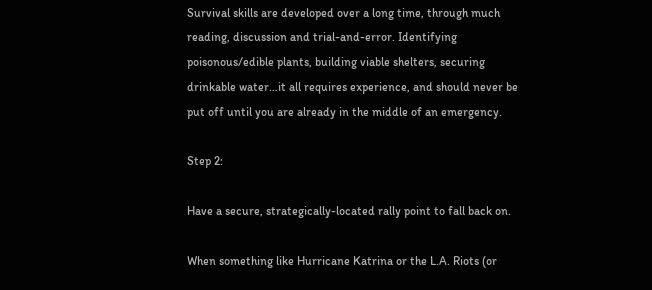Survival skills are developed over a long time, through much reading, discussion and trial-and-error. Identifying poisonous/edible plants, building viable shelters, securing drinkable water…it all requires experience, and should never be put off until you are already in the middle of an emergency.

Step 2:

Have a secure, strategically-located rally point to fall back on.

When something like Hurricane Katrina or the L.A. Riots (or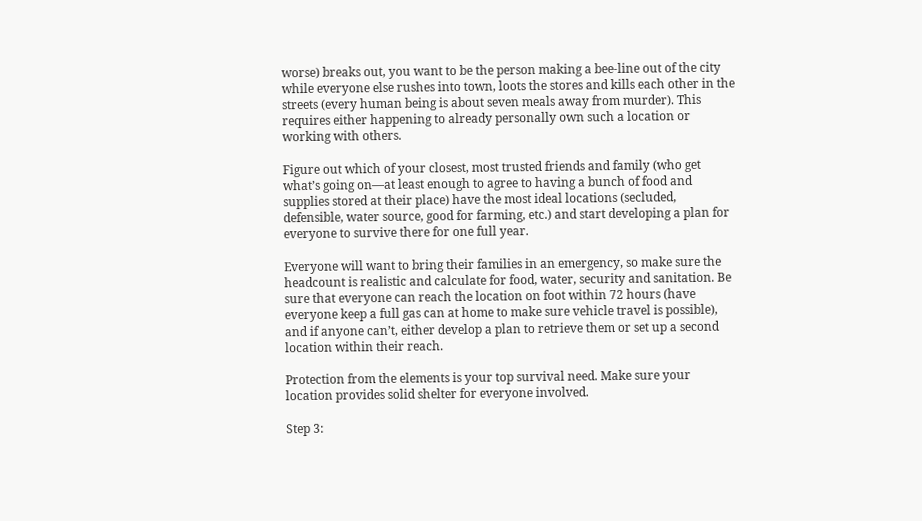worse) breaks out, you want to be the person making a bee-line out of the city while everyone else rushes into town, loots the stores and kills each other in the streets (every human being is about seven meals away from murder). This requires either happening to already personally own such a location or working with others.

Figure out which of your closest, most trusted friends and family (who get what’s going on—at least enough to agree to having a bunch of food and supplies stored at their place) have the most ideal locations (secluded, defensible, water source, good for farming, etc.) and start developing a plan for everyone to survive there for one full year.

Everyone will want to bring their families in an emergency, so make sure the headcount is realistic and calculate for food, water, security and sanitation. Be sure that everyone can reach the location on foot within 72 hours (have everyone keep a full gas can at home to make sure vehicle travel is possible), and if anyone can’t, either develop a plan to retrieve them or set up a second location within their reach.

Protection from the elements is your top survival need. Make sure your location provides solid shelter for everyone involved.

Step 3: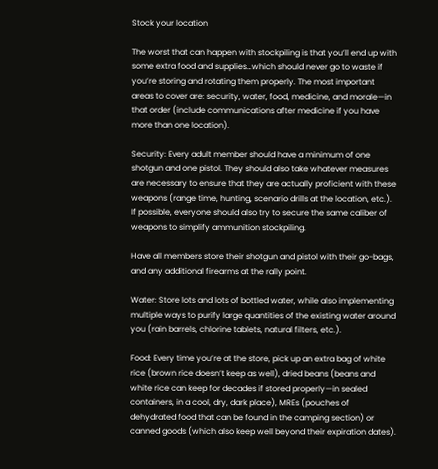Stock your location

The worst that can happen with stockpiling is that you’ll end up with some extra food and supplies…which should never go to waste if you’re storing and rotating them properly. The most important areas to cover are: security, water, food, medicine, and morale—in that order (include communications after medicine if you have more than one location).

Security: Every adult member should have a minimum of one shotgun and one pistol. They should also take whatever measures are necessary to ensure that they are actually proficient with these weapons (range time, hunting, scenario drills at the location, etc.). If possible, everyone should also try to secure the same caliber of weapons to simplify ammunition stockpiling.

Have all members store their shotgun and pistol with their go-bags, and any additional firearms at the rally point.

Water: Store lots and lots of bottled water, while also implementing multiple ways to purify large quantities of the existing water around you (rain barrels, chlorine tablets, natural filters, etc.).

Food: Every time you’re at the store, pick up an extra bag of white rice (brown rice doesn’t keep as well), dried beans (beans and white rice can keep for decades if stored properly—in sealed containers, in a cool, dry, dark place), MREs (pouches of dehydrated food that can be found in the camping section) or canned goods (which also keep well beyond their expiration dates).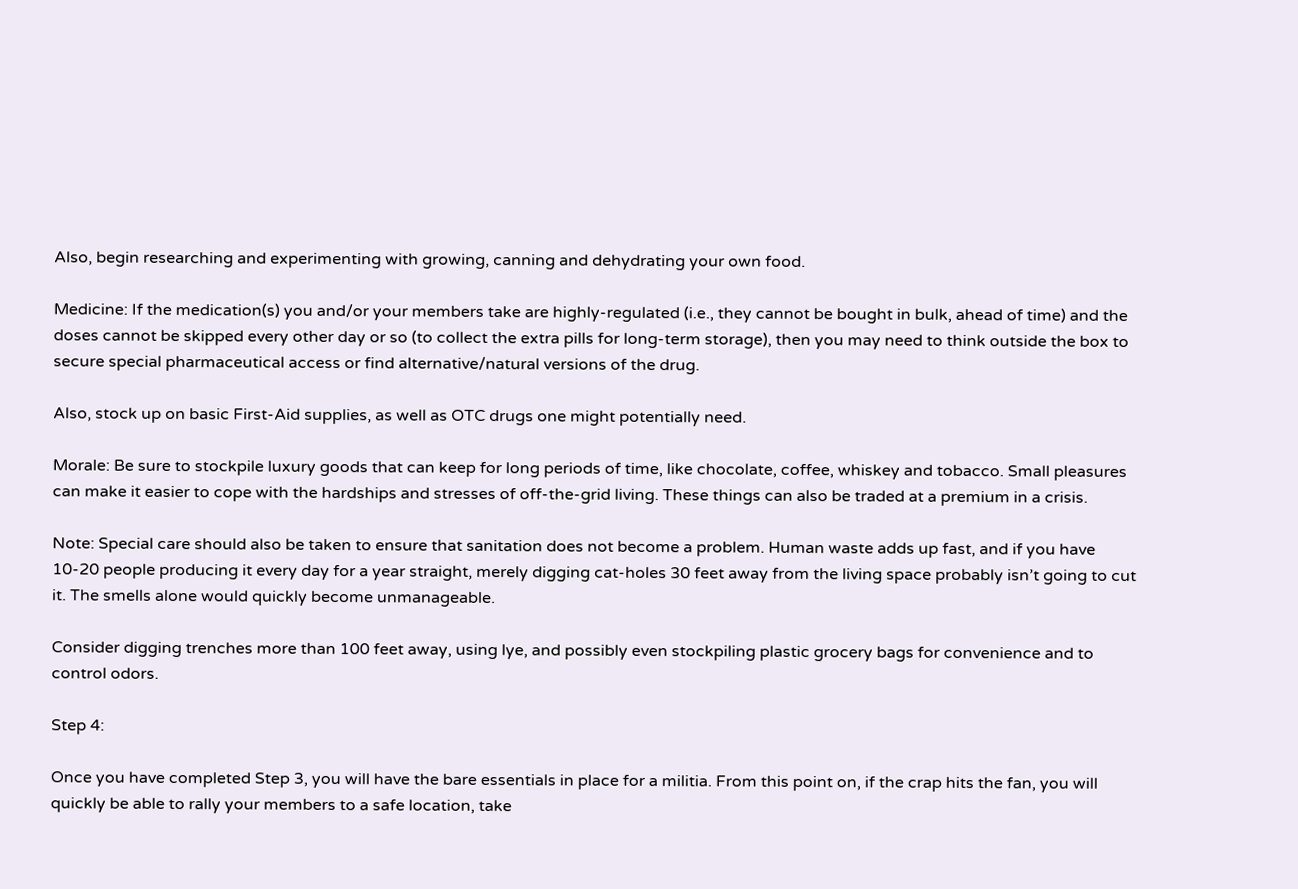Also, begin researching and experimenting with growing, canning and dehydrating your own food.

Medicine: If the medication(s) you and/or your members take are highly-regulated (i.e., they cannot be bought in bulk, ahead of time) and the doses cannot be skipped every other day or so (to collect the extra pills for long-term storage), then you may need to think outside the box to secure special pharmaceutical access or find alternative/natural versions of the drug.

Also, stock up on basic First-Aid supplies, as well as OTC drugs one might potentially need.

Morale: Be sure to stockpile luxury goods that can keep for long periods of time, like chocolate, coffee, whiskey and tobacco. Small pleasures can make it easier to cope with the hardships and stresses of off-the-grid living. These things can also be traded at a premium in a crisis.

Note: Special care should also be taken to ensure that sanitation does not become a problem. Human waste adds up fast, and if you have 10-20 people producing it every day for a year straight, merely digging cat-holes 30 feet away from the living space probably isn’t going to cut it. The smells alone would quickly become unmanageable.

Consider digging trenches more than 100 feet away, using lye, and possibly even stockpiling plastic grocery bags for convenience and to control odors.

Step 4:

Once you have completed Step 3, you will have the bare essentials in place for a militia. From this point on, if the crap hits the fan, you will quickly be able to rally your members to a safe location, take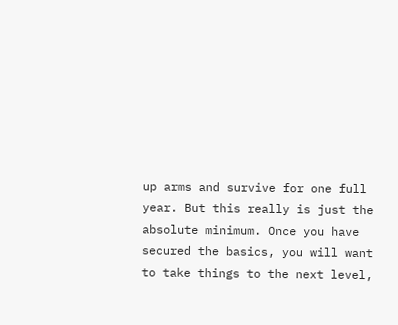up arms and survive for one full year. But this really is just the absolute minimum. Once you have secured the basics, you will want to take things to the next level,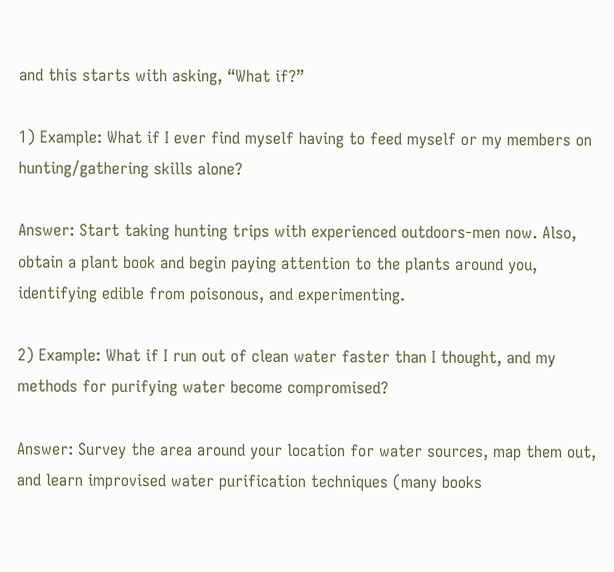and this starts with asking, “What if?”

1) Example: What if I ever find myself having to feed myself or my members on hunting/gathering skills alone?

Answer: Start taking hunting trips with experienced outdoors-men now. Also, obtain a plant book and begin paying attention to the plants around you, identifying edible from poisonous, and experimenting.

2) Example: What if I run out of clean water faster than I thought, and my methods for purifying water become compromised?

Answer: Survey the area around your location for water sources, map them out, and learn improvised water purification techniques (many books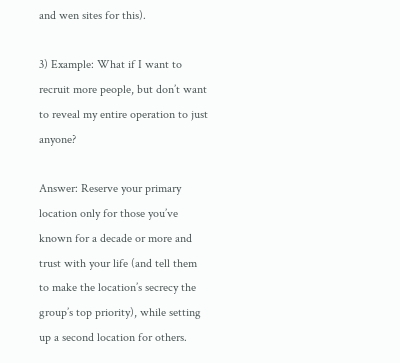and wen sites for this).

3) Example: What if I want to recruit more people, but don’t want to reveal my entire operation to just anyone?

Answer: Reserve your primary location only for those you’ve known for a decade or more and trust with your life (and tell them to make the location’s secrecy the group’s top priority), while setting up a second location for others.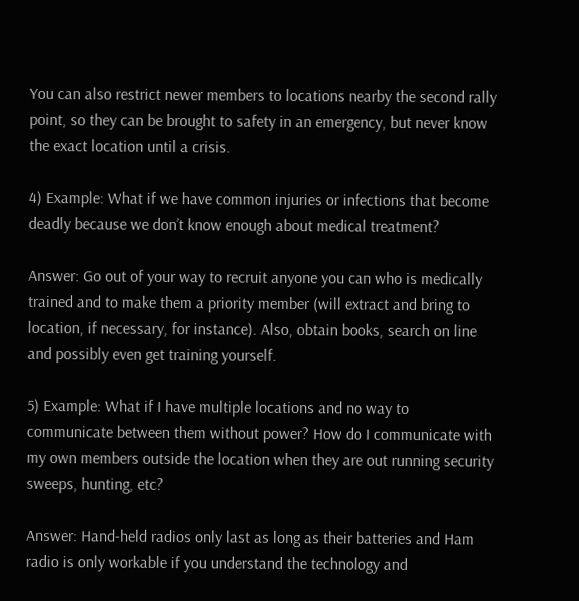You can also restrict newer members to locations nearby the second rally point, so they can be brought to safety in an emergency, but never know the exact location until a crisis.

4) Example: What if we have common injuries or infections that become deadly because we don’t know enough about medical treatment?

Answer: Go out of your way to recruit anyone you can who is medically trained and to make them a priority member (will extract and bring to location, if necessary, for instance). Also, obtain books, search on line and possibly even get training yourself.

5) Example: What if I have multiple locations and no way to communicate between them without power? How do I communicate with my own members outside the location when they are out running security sweeps, hunting, etc?

Answer: Hand-held radios only last as long as their batteries and Ham radio is only workable if you understand the technology and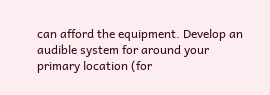can afford the equipment. Develop an audible system for around your primary location (for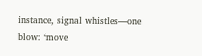instance, signal whistles—one blow: ‘move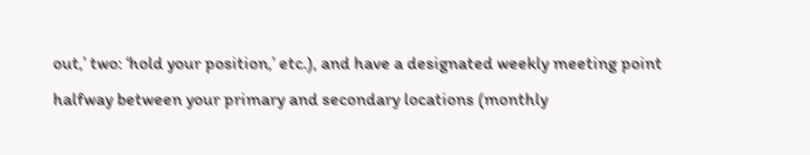out,’ two: ‘hold your position,’ etc.), and have a designated weekly meeting point halfway between your primary and secondary locations (monthly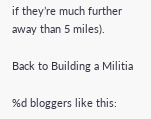if they’re much further away than 5 miles).

Back to Building a Militia

%d bloggers like this: